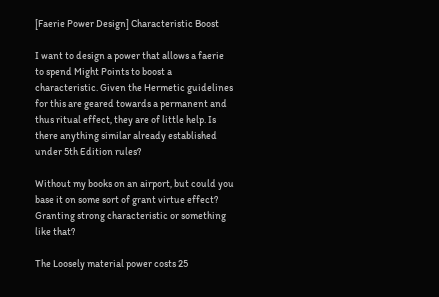[Faerie Power Design] Characteristic Boost

I want to design a power that allows a faerie to spend Might Points to boost a characteristic. Given the Hermetic guidelines for this are geared towards a permanent and thus ritual effect, they are of little help. Is there anything similar already established under 5th Edition rules?

Without my books on an airport, but could you base it on some sort of grant virtue effect? Granting strong characteristic or something like that?

The Loosely material power costs 25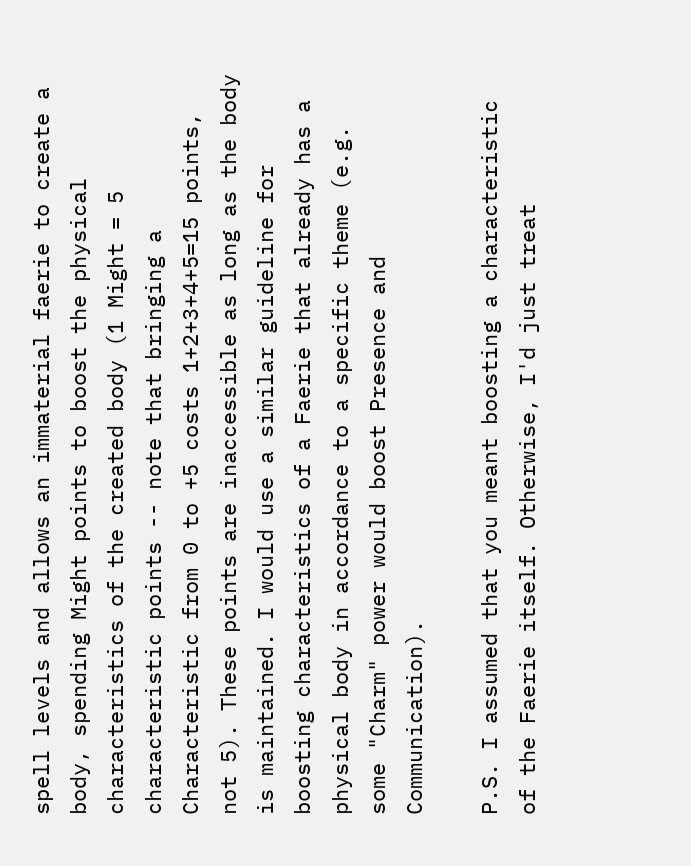spell levels and allows an immaterial faerie to create a body, spending Might points to boost the physical characteristics of the created body (1 Might = 5 characteristic points -- note that bringing a Characteristic from 0 to +5 costs 1+2+3+4+5=15 points, not 5). These points are inaccessible as long as the body is maintained. I would use a similar guideline for boosting characteristics of a Faerie that already has a physical body in accordance to a specific theme (e.g. some "Charm" power would boost Presence and Communication).

P.S. I assumed that you meant boosting a characteristic of the Faerie itself. Otherwise, I'd just treat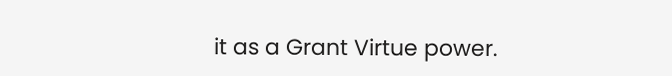it as a Grant Virtue power.